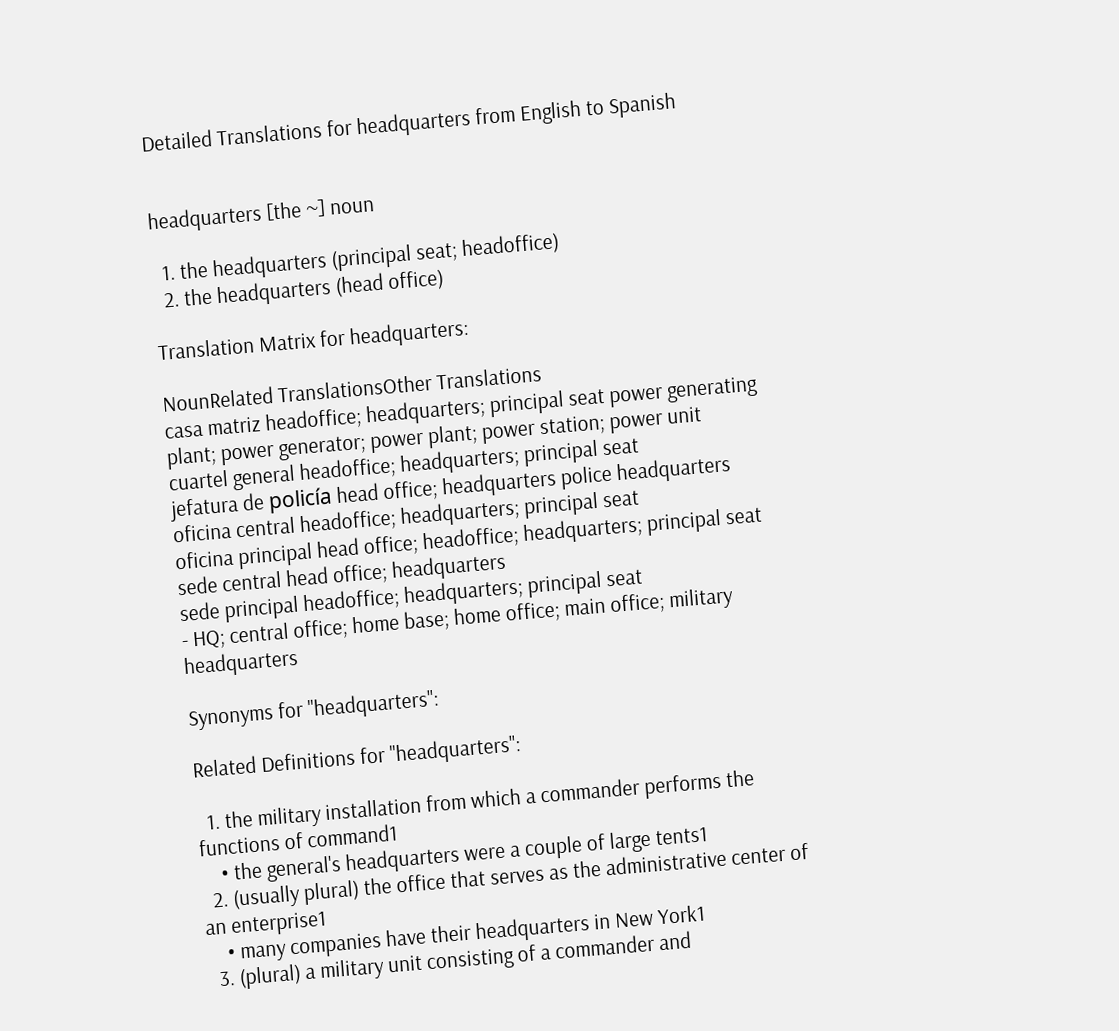Detailed Translations for headquarters from English to Spanish


headquarters [the ~] noun

  1. the headquarters (principal seat; headoffice)
  2. the headquarters (head office)

Translation Matrix for headquarters:

NounRelated TranslationsOther Translations
casa matriz headoffice; headquarters; principal seat power generating plant; power generator; power plant; power station; power unit
cuartel general headoffice; headquarters; principal seat
jefatura de policía head office; headquarters police headquarters
oficina central headoffice; headquarters; principal seat
oficina principal head office; headoffice; headquarters; principal seat
sede central head office; headquarters
sede principal headoffice; headquarters; principal seat
- HQ; central office; home base; home office; main office; military headquarters

Synonyms for "headquarters":

Related Definitions for "headquarters":

  1. the military installation from which a commander performs the functions of command1
    • the general's headquarters were a couple of large tents1
  2. (usually plural) the office that serves as the administrative center of an enterprise1
    • many companies have their headquarters in New York1
  3. (plural) a military unit consisting of a commander and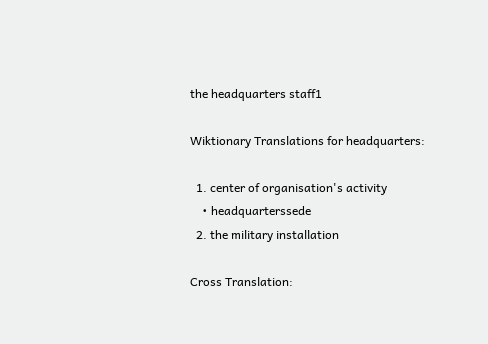the headquarters staff1

Wiktionary Translations for headquarters:

  1. center of organisation's activity
    • headquarterssede
  2. the military installation

Cross Translation: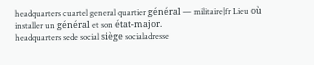headquarters cuartel general quartier général — militaire|fr Lieu où installer un général et son état-major.
headquarters sede social siège socialadresse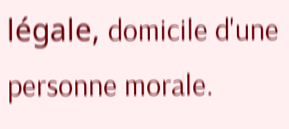légale, domicile d'une personne morale.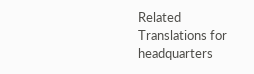Related Translations for headquarters